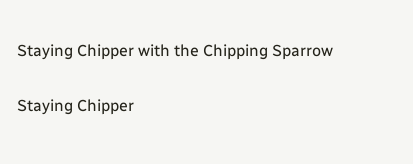Staying Chipper with the Chipping Sparrow

Staying Chipper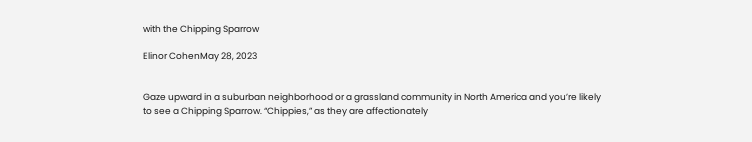with the Chipping Sparrow

Elinor CohenMay 28, 2023


Gaze upward in a suburban neighborhood or a grassland community in North America and you’re likely to see a Chipping Sparrow. “Chippies,” as they are affectionately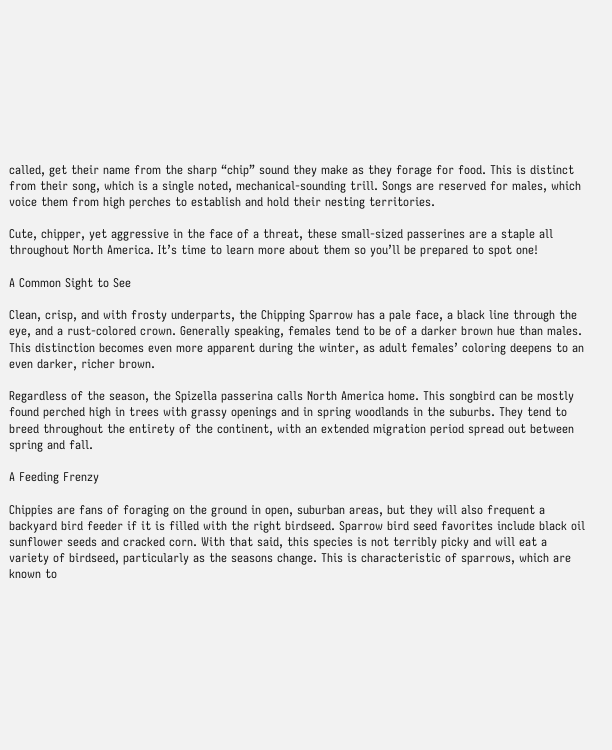called, get their name from the sharp “chip” sound they make as they forage for food. This is distinct from their song, which is a single noted, mechanical-sounding trill. Songs are reserved for males, which voice them from high perches to establish and hold their nesting territories.

Cute, chipper, yet aggressive in the face of a threat, these small-sized passerines are a staple all throughout North America. It’s time to learn more about them so you’ll be prepared to spot one!

A Common Sight to See

Clean, crisp, and with frosty underparts, the Chipping Sparrow has a pale face, a black line through the eye, and a rust-colored crown. Generally speaking, females tend to be of a darker brown hue than males. This distinction becomes even more apparent during the winter, as adult females’ coloring deepens to an even darker, richer brown.

Regardless of the season, the Spizella passerina calls North America home. This songbird can be mostly found perched high in trees with grassy openings and in spring woodlands in the suburbs. They tend to breed throughout the entirety of the continent, with an extended migration period spread out between spring and fall.

A Feeding Frenzy

Chippies are fans of foraging on the ground in open, suburban areas, but they will also frequent a backyard bird feeder if it is filled with the right birdseed. Sparrow bird seed favorites include black oil sunflower seeds and cracked corn. With that said, this species is not terribly picky and will eat a variety of birdseed, particularly as the seasons change. This is characteristic of sparrows, which are known to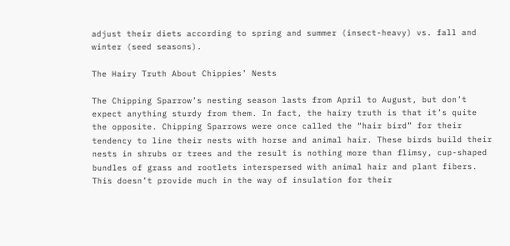adjust their diets according to spring and summer (insect-heavy) vs. fall and winter (seed seasons).

The Hairy Truth About Chippies’ Nests

The Chipping Sparrow’s nesting season lasts from April to August, but don’t expect anything sturdy from them. In fact, the hairy truth is that it’s quite the opposite. Chipping Sparrows were once called the “hair bird” for their tendency to line their nests with horse and animal hair. These birds build their nests in shrubs or trees and the result is nothing more than flimsy, cup-shaped bundles of grass and rootlets interspersed with animal hair and plant fibers. This doesn’t provide much in the way of insulation for their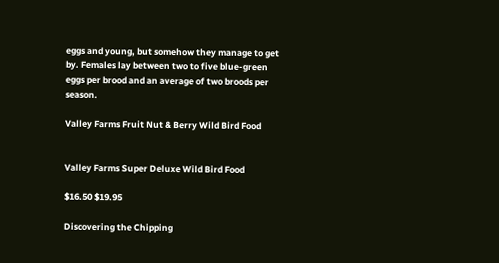eggs and young, but somehow they manage to get by. Females lay between two to five blue-green eggs per brood and an average of two broods per season.

Valley Farms Fruit Nut & Berry Wild Bird Food


Valley Farms Super Deluxe Wild Bird Food

$16.50 $19.95

Discovering the Chipping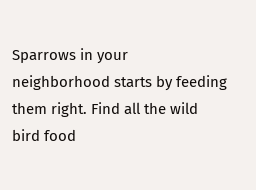Sparrows in your neighborhood starts by feeding them right. Find all the wild bird food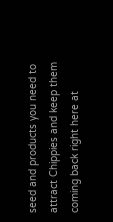seed and products you need to attract Chippies and keep them coming back right here at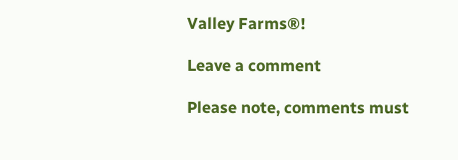Valley Farms®!

Leave a comment

Please note, comments must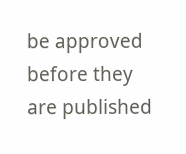be approved before they are published